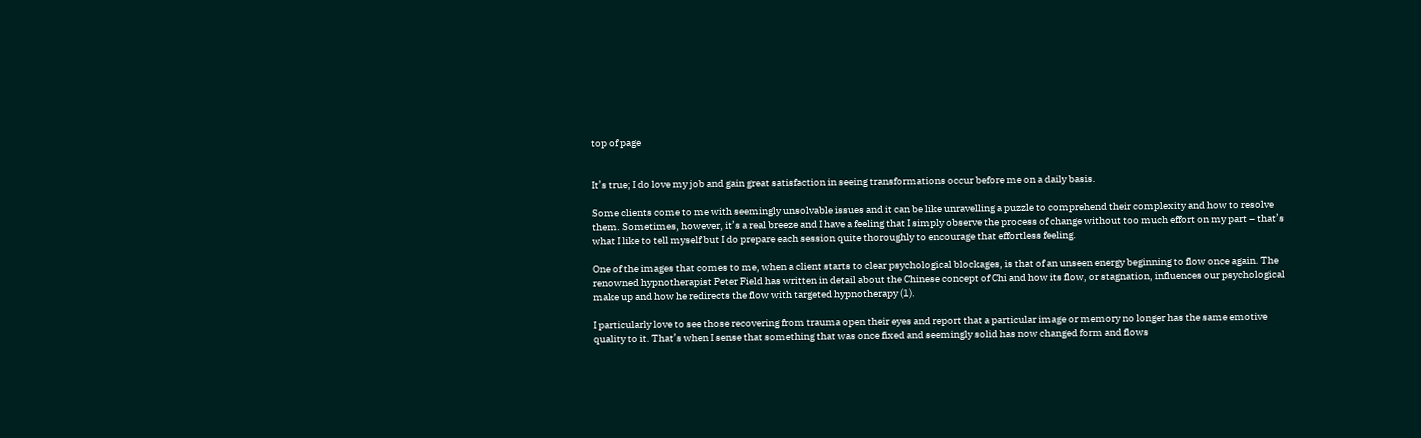top of page


It’s true; I do love my job and gain great satisfaction in seeing transformations occur before me on a daily basis.

Some clients come to me with seemingly unsolvable issues and it can be like unravelling a puzzle to comprehend their complexity and how to resolve them. Sometimes, however, it’s a real breeze and I have a feeling that I simply observe the process of change without too much effort on my part – that’s what I like to tell myself but I do prepare each session quite thoroughly to encourage that effortless feeling.

One of the images that comes to me, when a client starts to clear psychological blockages, is that of an unseen energy beginning to flow once again. The renowned hypnotherapist Peter Field has written in detail about the Chinese concept of Chi and how its flow, or stagnation, influences our psychological make up and how he redirects the flow with targeted hypnotherapy (1).

I particularly love to see those recovering from trauma open their eyes and report that a particular image or memory no longer has the same emotive quality to it. That’s when I sense that something that was once fixed and seemingly solid has now changed form and flows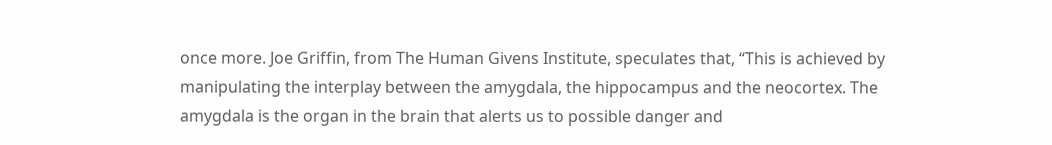once more. Joe Griffin, from The Human Givens Institute, speculates that, “This is achieved by manipulating the interplay between the amygdala, the hippocampus and the neocortex. The amygdala is the organ in the brain that alerts us to possible danger and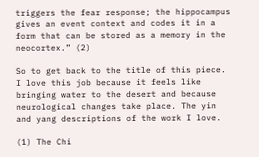triggers the fear response; the hippocampus gives an event context and codes it in a form that can be stored as a memory in the neocortex.” (2)

So to get back to the title of this piece. I love this job because it feels like bringing water to the desert and because neurological changes take place. The yin and yang descriptions of the work I love.

(1) The Chi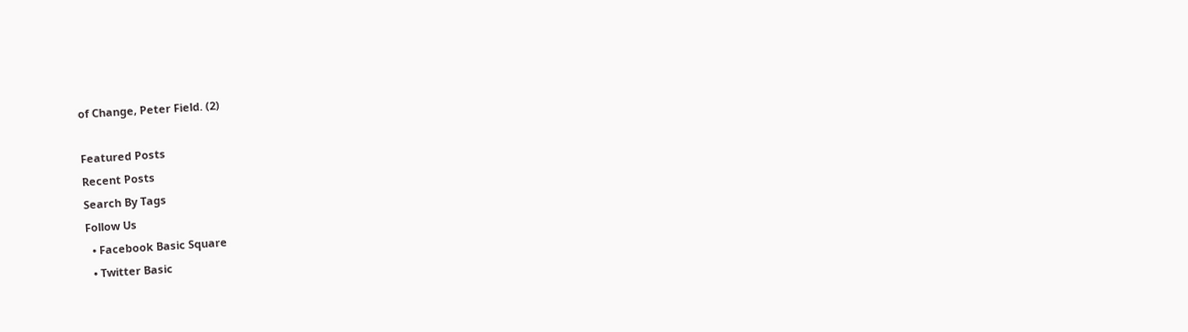of Change, Peter Field. (2)

Featured Posts
Recent Posts
Search By Tags
Follow Us
  • Facebook Basic Square
  • Twitter Basic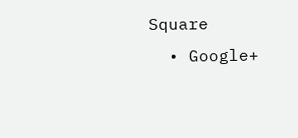Square
  • Google+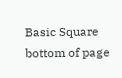Basic Square
bottom of page